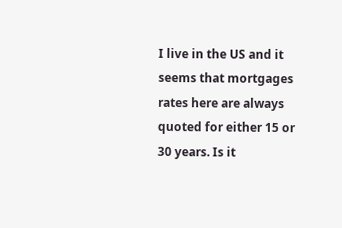I live in the US and it seems that mortgages rates here are always quoted for either 15 or 30 years. Is it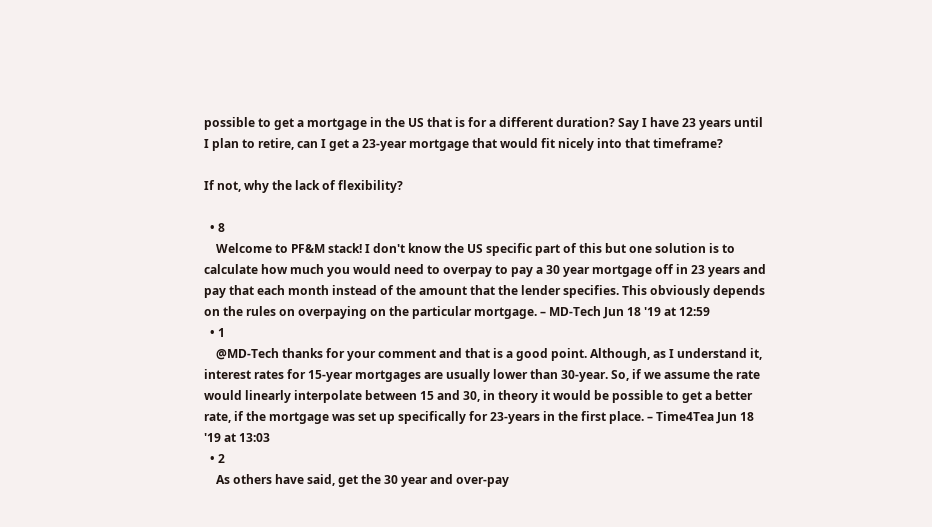possible to get a mortgage in the US that is for a different duration? Say I have 23 years until I plan to retire, can I get a 23-year mortgage that would fit nicely into that timeframe?

If not, why the lack of flexibility?

  • 8
    Welcome to PF&M stack! I don't know the US specific part of this but one solution is to calculate how much you would need to overpay to pay a 30 year mortgage off in 23 years and pay that each month instead of the amount that the lender specifies. This obviously depends on the rules on overpaying on the particular mortgage. – MD-Tech Jun 18 '19 at 12:59
  • 1
    @MD-Tech thanks for your comment and that is a good point. Although, as I understand it, interest rates for 15-year mortgages are usually lower than 30-year. So, if we assume the rate would linearly interpolate between 15 and 30, in theory it would be possible to get a better rate, if the mortgage was set up specifically for 23-years in the first place. – Time4Tea Jun 18 '19 at 13:03
  • 2
    As others have said, get the 30 year and over-pay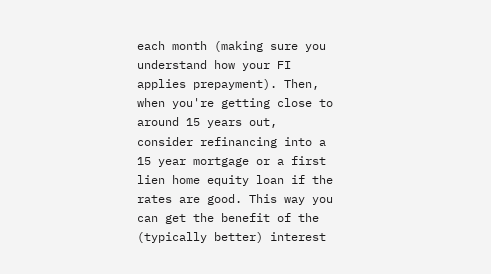each month (making sure you understand how your FI applies prepayment). Then, when you're getting close to around 15 years out, consider refinancing into a 15 year mortgage or a first lien home equity loan if the rates are good. This way you can get the benefit of the (typically better) interest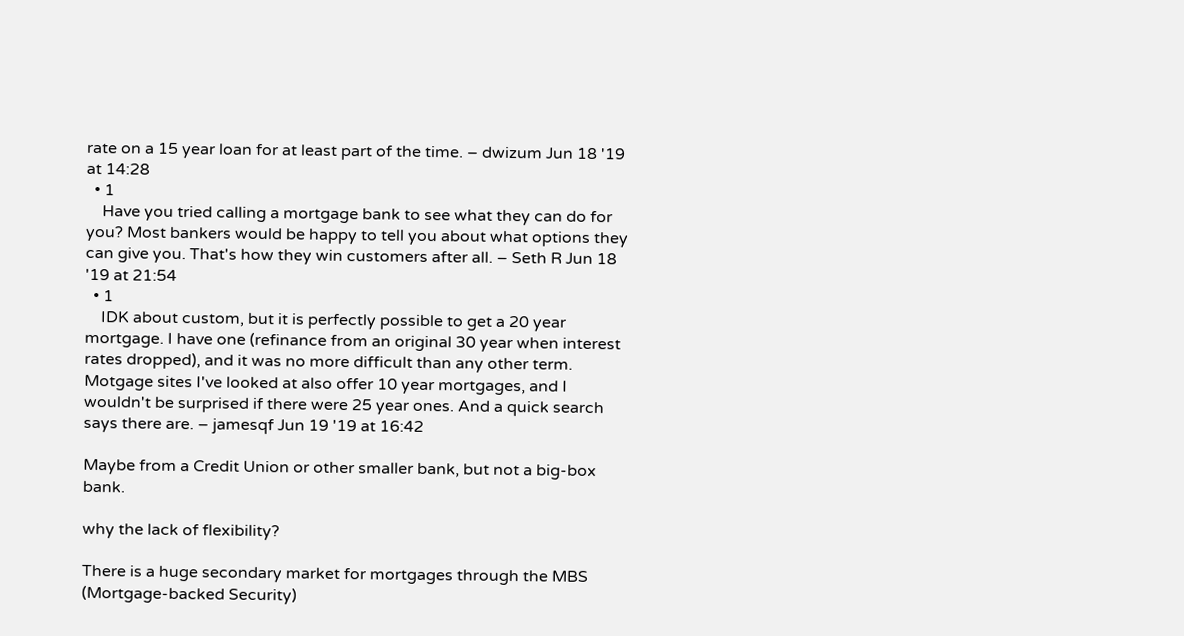rate on a 15 year loan for at least part of the time. – dwizum Jun 18 '19 at 14:28
  • 1
    Have you tried calling a mortgage bank to see what they can do for you? Most bankers would be happy to tell you about what options they can give you. That's how they win customers after all. – Seth R Jun 18 '19 at 21:54
  • 1
    IDK about custom, but it is perfectly possible to get a 20 year mortgage. I have one (refinance from an original 30 year when interest rates dropped), and it was no more difficult than any other term. Motgage sites I've looked at also offer 10 year mortgages, and I wouldn't be surprised if there were 25 year ones. And a quick search says there are. – jamesqf Jun 19 '19 at 16:42

Maybe from a Credit Union or other smaller bank, but not a big-box bank.

why the lack of flexibility?

There is a huge secondary market for mortgages through the MBS (Mortgage-backed Security)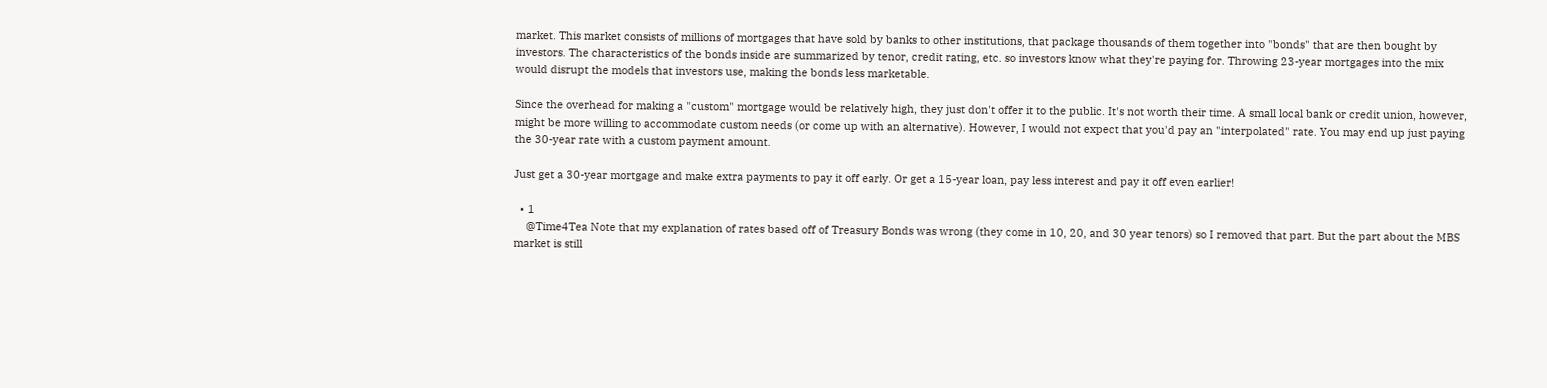market. This market consists of millions of mortgages that have sold by banks to other institutions, that package thousands of them together into "bonds" that are then bought by investors. The characteristics of the bonds inside are summarized by tenor, credit rating, etc. so investors know what they're paying for. Throwing 23-year mortgages into the mix would disrupt the models that investors use, making the bonds less marketable.

Since the overhead for making a "custom" mortgage would be relatively high, they just don't offer it to the public. It's not worth their time. A small local bank or credit union, however, might be more willing to accommodate custom needs (or come up with an alternative). However, I would not expect that you'd pay an "interpolated" rate. You may end up just paying the 30-year rate with a custom payment amount.

Just get a 30-year mortgage and make extra payments to pay it off early. Or get a 15-year loan, pay less interest and pay it off even earlier!

  • 1
    @Time4Tea Note that my explanation of rates based off of Treasury Bonds was wrong (they come in 10, 20, and 30 year tenors) so I removed that part. But the part about the MBS market is still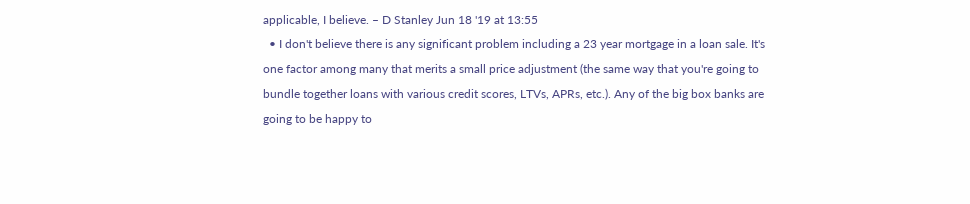applicable, I believe. – D Stanley Jun 18 '19 at 13:55
  • I don't believe there is any significant problem including a 23 year mortgage in a loan sale. It's one factor among many that merits a small price adjustment (the same way that you're going to bundle together loans with various credit scores, LTVs, APRs, etc.). Any of the big box banks are going to be happy to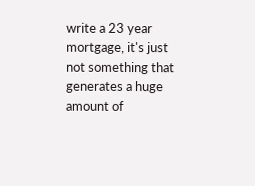write a 23 year mortgage, it's just not something that generates a huge amount of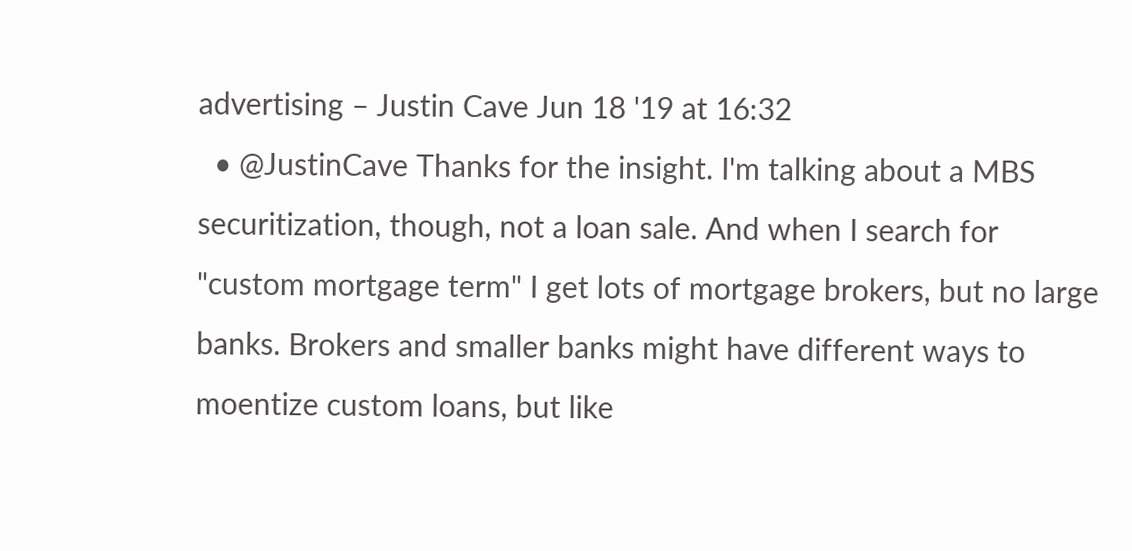advertising – Justin Cave Jun 18 '19 at 16:32
  • @JustinCave Thanks for the insight. I'm talking about a MBS securitization, though, not a loan sale. And when I search for "custom mortgage term" I get lots of mortgage brokers, but no large banks. Brokers and smaller banks might have different ways to moentize custom loans, but like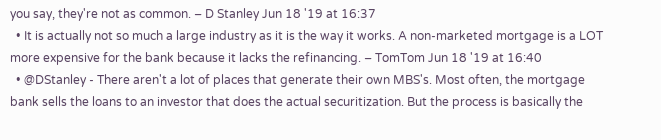you say, they're not as common. – D Stanley Jun 18 '19 at 16:37
  • It is actually not so much a large industry as it is the way it works. A non-marketed mortgage is a LOT more expensive for the bank because it lacks the refinancing. – TomTom Jun 18 '19 at 16:40
  • @DStanley - There aren't a lot of places that generate their own MBS's. Most often, the mortgage bank sells the loans to an investor that does the actual securitization. But the process is basically the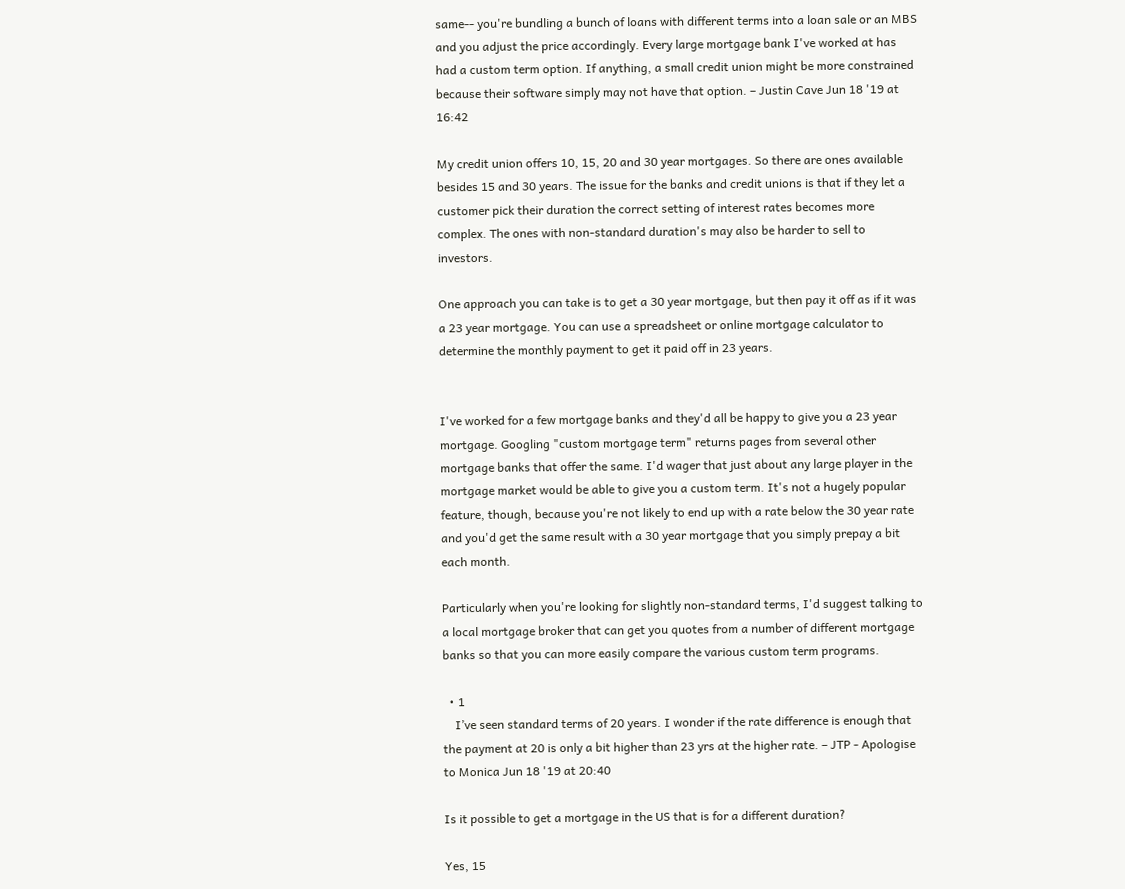same-- you're bundling a bunch of loans with different terms into a loan sale or an MBS and you adjust the price accordingly. Every large mortgage bank I've worked at has had a custom term option. If anything, a small credit union might be more constrained because their software simply may not have that option. – Justin Cave Jun 18 '19 at 16:42

My credit union offers 10, 15, 20 and 30 year mortgages. So there are ones available besides 15 and 30 years. The issue for the banks and credit unions is that if they let a customer pick their duration the correct setting of interest rates becomes more complex. The ones with non-standard duration's may also be harder to sell to investors.

One approach you can take is to get a 30 year mortgage, but then pay it off as if it was a 23 year mortgage. You can use a spreadsheet or online mortgage calculator to determine the monthly payment to get it paid off in 23 years.


I've worked for a few mortgage banks and they'd all be happy to give you a 23 year mortgage. Googling "custom mortgage term" returns pages from several other mortgage banks that offer the same. I'd wager that just about any large player in the mortgage market would be able to give you a custom term. It's not a hugely popular feature, though, because you're not likely to end up with a rate below the 30 year rate and you'd get the same result with a 30 year mortgage that you simply prepay a bit each month.

Particularly when you're looking for slightly non-standard terms, I'd suggest talking to a local mortgage broker that can get you quotes from a number of different mortgage banks so that you can more easily compare the various custom term programs.

  • 1
    I’ve seen standard terms of 20 years. I wonder if the rate difference is enough that the payment at 20 is only a bit higher than 23 yrs at the higher rate. – JTP - Apologise to Monica Jun 18 '19 at 20:40

Is it possible to get a mortgage in the US that is for a different duration?

Yes, 15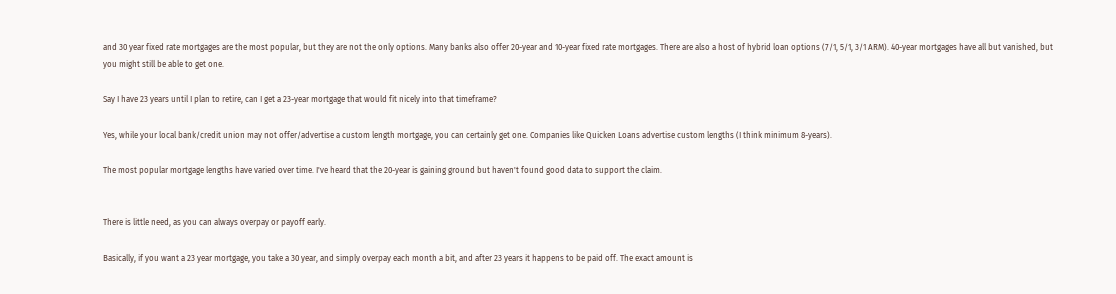and 30 year fixed rate mortgages are the most popular, but they are not the only options. Many banks also offer 20-year and 10-year fixed rate mortgages. There are also a host of hybrid loan options (7/1, 5/1, 3/1 ARM). 40-year mortgages have all but vanished, but you might still be able to get one.

Say I have 23 years until I plan to retire, can I get a 23-year mortgage that would fit nicely into that timeframe?

Yes, while your local bank/credit union may not offer/advertise a custom length mortgage, you can certainly get one. Companies like Quicken Loans advertise custom lengths (I think minimum 8-years).

The most popular mortgage lengths have varied over time. I've heard that the 20-year is gaining ground but haven't found good data to support the claim.


There is little need, as you can always overpay or payoff early.

Basically, if you want a 23 year mortgage, you take a 30 year, and simply overpay each month a bit, and after 23 years it happens to be paid off. The exact amount is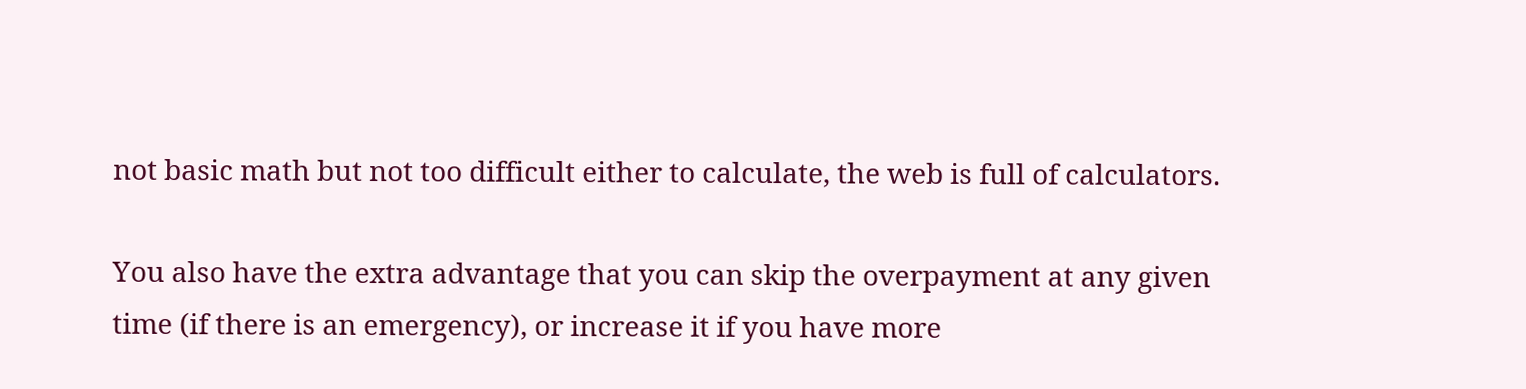not basic math but not too difficult either to calculate, the web is full of calculators.

You also have the extra advantage that you can skip the overpayment at any given time (if there is an emergency), or increase it if you have more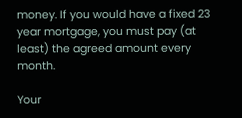money. If you would have a fixed 23 year mortgage, you must pay (at least) the agreed amount every month.

Your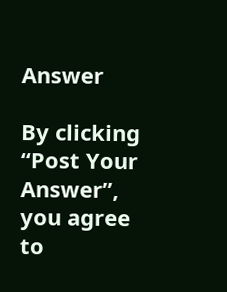Answer

By clicking “Post Your Answer”, you agree to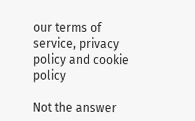our terms of service, privacy policy and cookie policy

Not the answer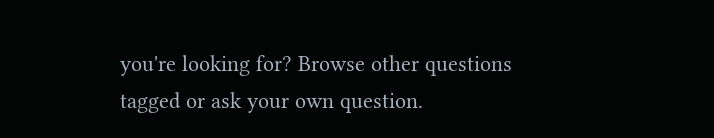you're looking for? Browse other questions tagged or ask your own question.